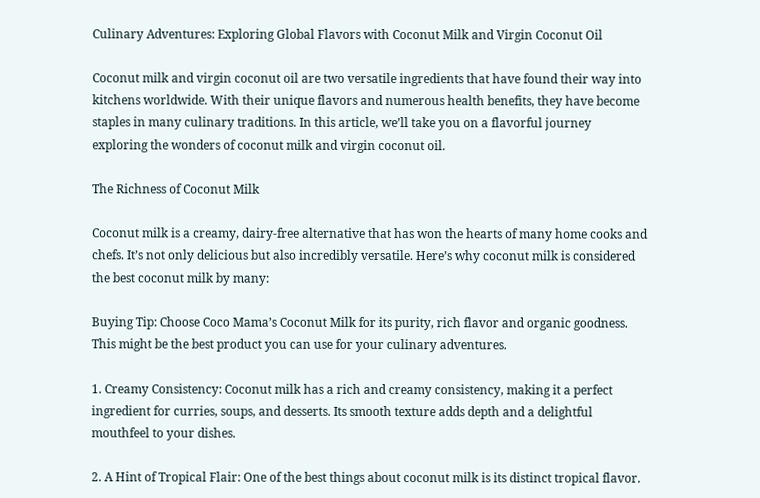Culinary Adventures: Exploring Global Flavors with Coconut Milk and Virgin Coconut Oil

Coconut milk and virgin coconut oil are two versatile ingredients that have found their way into kitchens worldwide. With their unique flavors and numerous health benefits, they have become staples in many culinary traditions. In this article, we’ll take you on a flavorful journey exploring the wonders of coconut milk and virgin coconut oil.

The Richness of Coconut Milk

Coconut milk is a creamy, dairy-free alternative that has won the hearts of many home cooks and chefs. It’s not only delicious but also incredibly versatile. Here’s why coconut milk is considered the best coconut milk by many:

Buying Tip: Choose Coco Mama’s Coconut Milk for its purity, rich flavor and organic goodness. This might be the best product you can use for your culinary adventures.

1. Creamy Consistency: Coconut milk has a rich and creamy consistency, making it a perfect ingredient for curries, soups, and desserts. Its smooth texture adds depth and a delightful mouthfeel to your dishes.

2. A Hint of Tropical Flair: One of the best things about coconut milk is its distinct tropical flavor.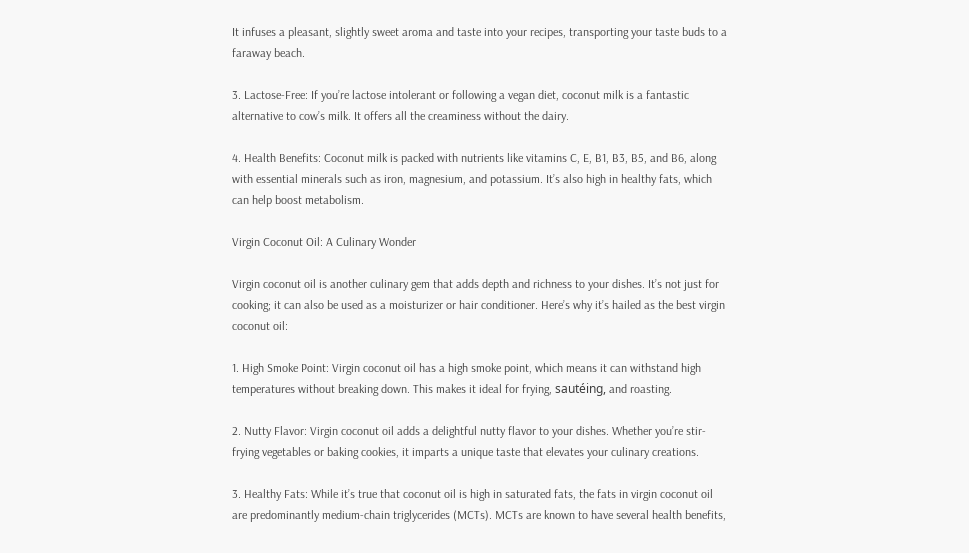It infuses a pleasant, slightly sweet aroma and taste into your recipes, transporting your taste buds to a faraway beach.

3. Lactose-Free: If you’re lactose intolerant or following a vegan diet, coconut milk is a fantastic alternative to cow’s milk. It offers all the creaminess without the dairy.

4. Health Benefits: Coconut milk is packed with nutrients like vitamins C, E, B1, B3, B5, and B6, along with essential minerals such as iron, magnesium, and potassium. It’s also high in healthy fats, which can help boost metabolism.

Virgin Coconut Oil: A Culinary Wonder

Virgin coconut oil is another culinary gem that adds depth and richness to your dishes. It’s not just for cooking; it can also be used as a moisturizer or hair conditioner. Here’s why it’s hailed as the best virgin coconut oil:

1. High Smoke Point: Virgin coconut oil has a high smoke point, which means it can withstand high temperatures without breaking down. This makes it ideal for frying, sautéing, and roasting.

2. Nutty Flavor: Virgin coconut oil adds a delightful nutty flavor to your dishes. Whether you’re stir-frying vegetables or baking cookies, it imparts a unique taste that elevates your culinary creations.

3. Healthy Fats: While it’s true that coconut oil is high in saturated fats, the fats in virgin coconut oil are predominantly medium-chain triglycerides (MCTs). MCTs are known to have several health benefits,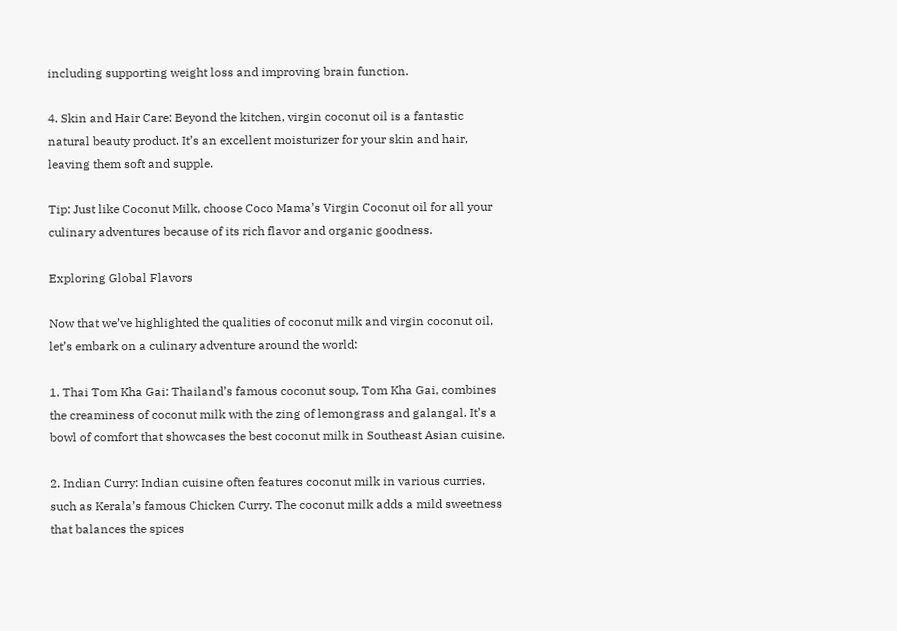including supporting weight loss and improving brain function.

4. Skin and Hair Care: Beyond the kitchen, virgin coconut oil is a fantastic natural beauty product. It’s an excellent moisturizer for your skin and hair, leaving them soft and supple.

Tip: Just like Coconut Milk, choose Coco Mama’s Virgin Coconut oil for all your culinary adventures because of its rich flavor and organic goodness.

Exploring Global Flavors

Now that we’ve highlighted the qualities of coconut milk and virgin coconut oil, let’s embark on a culinary adventure around the world:

1. Thai Tom Kha Gai: Thailand’s famous coconut soup, Tom Kha Gai, combines the creaminess of coconut milk with the zing of lemongrass and galangal. It’s a bowl of comfort that showcases the best coconut milk in Southeast Asian cuisine.

2. Indian Curry: Indian cuisine often features coconut milk in various curries, such as Kerala’s famous Chicken Curry. The coconut milk adds a mild sweetness that balances the spices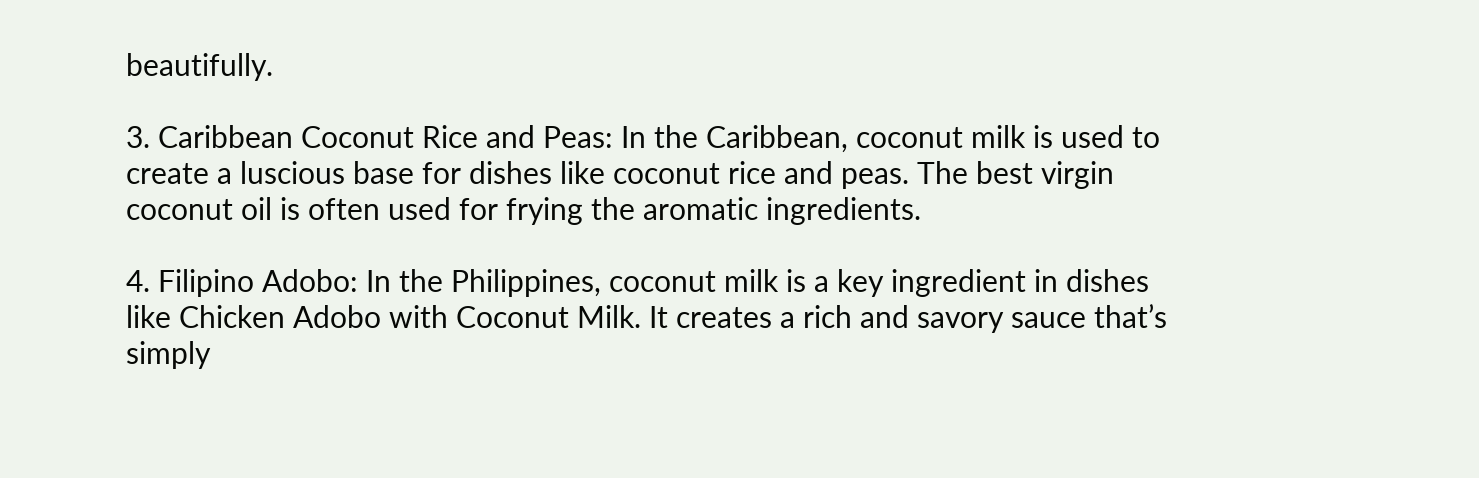beautifully.

3. Caribbean Coconut Rice and Peas: In the Caribbean, coconut milk is used to create a luscious base for dishes like coconut rice and peas. The best virgin coconut oil is often used for frying the aromatic ingredients.

4. Filipino Adobo: In the Philippines, coconut milk is a key ingredient in dishes like Chicken Adobo with Coconut Milk. It creates a rich and savory sauce that’s simply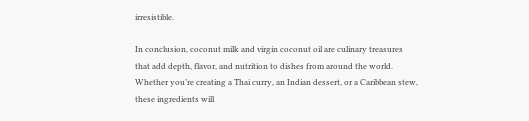irresistible.

In conclusion, coconut milk and virgin coconut oil are culinary treasures that add depth, flavor, and nutrition to dishes from around the world. Whether you’re creating a Thai curry, an Indian dessert, or a Caribbean stew, these ingredients will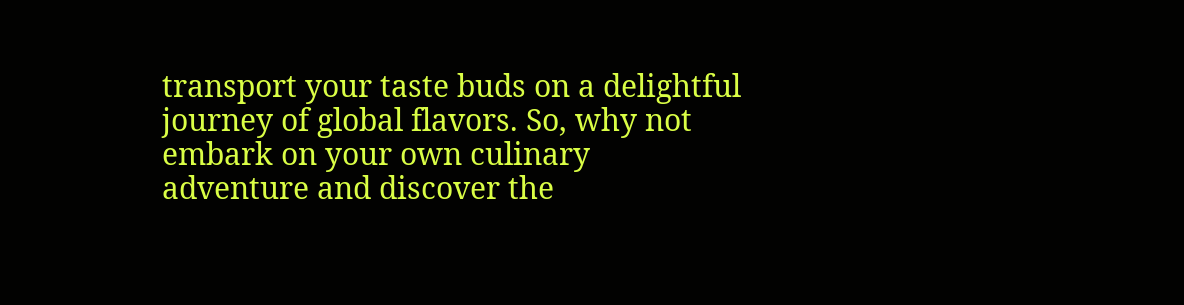transport your taste buds on a delightful journey of global flavors. So, why not embark on your own culinary adventure and discover the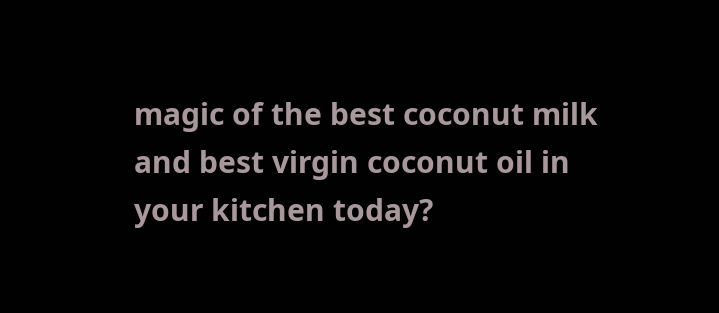magic of the best coconut milk and best virgin coconut oil in your kitchen today?